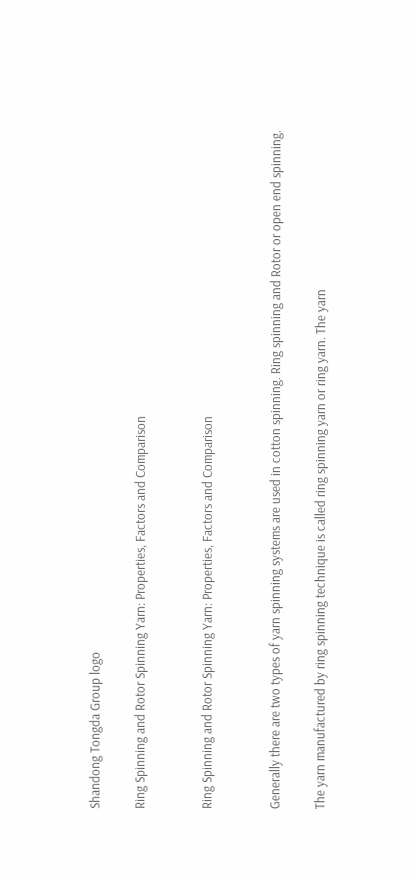Shandong Tongda Group logo

Ring Spinning and Rotor Spinning Yarn: Properties, Factors and Comparison


Ring Spinning and Rotor Spinning Yarn: Properties, Factors and Comparison


Generally there are two types of yarn spinning systems are used in cotton spinning. Ring spinning and Rotor or open end spinning.

The yarn manufactured by ring spinning technique is called ring spinning yarn or ring yarn. The yarn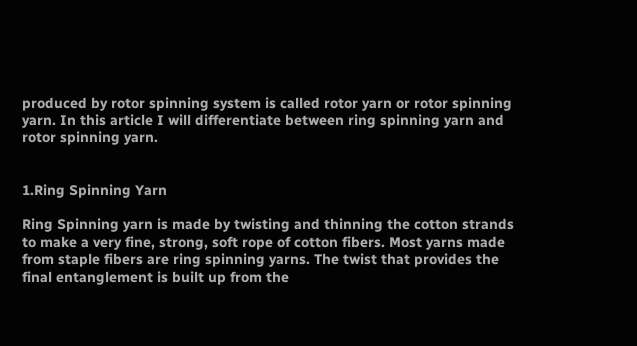produced by rotor spinning system is called rotor yarn or rotor spinning yarn. In this article I will differentiate between ring spinning yarn and rotor spinning yarn.


1.Ring Spinning Yarn

Ring Spinning yarn is made by twisting and thinning the cotton strands to make a very fine, strong, soft rope of cotton fibers. Most yarns made from staple fibers are ring spinning yarns. The twist that provides the final entanglement is built up from the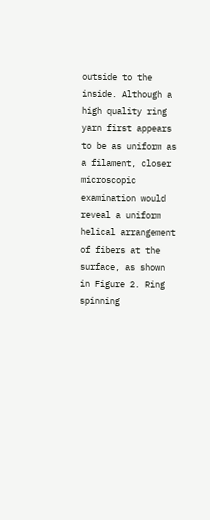outside to the inside. Although a high quality ring yarn first appears to be as uniform as a filament, closer microscopic examination would reveal a uniform helical arrangement of fibers at the surface, as shown in Figure 2. Ring spinning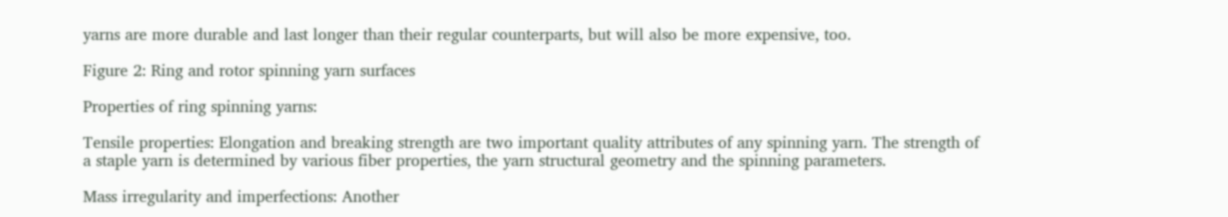yarns are more durable and last longer than their regular counterparts, but will also be more expensive, too.

Figure 2: Ring and rotor spinning yarn surfaces

Properties of ring spinning yarns:

Tensile properties: Elongation and breaking strength are two important quality attributes of any spinning yarn. The strength of a staple yarn is determined by various fiber properties, the yarn structural geometry and the spinning parameters.

Mass irregularity and imperfections: Another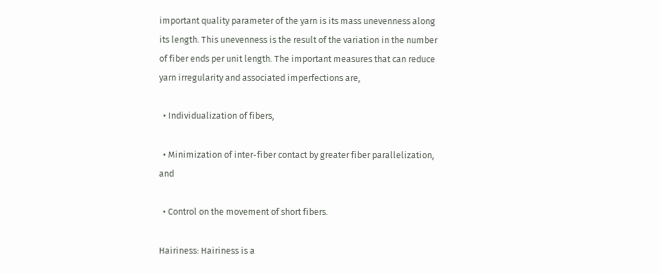important quality parameter of the yarn is its mass unevenness along its length. This unevenness is the result of the variation in the number of fiber ends per unit length. The important measures that can reduce yarn irregularity and associated imperfections are,

  • Individualization of fibers,

  • Minimization of inter-fiber contact by greater fiber parallelization, and

  • Control on the movement of short fibers.

Hairiness: Hairiness is a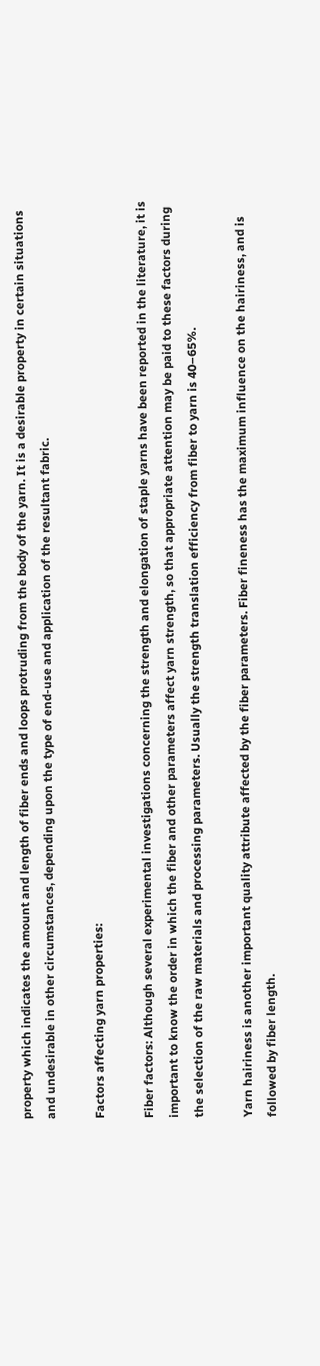property which indicates the amount and length of fiber ends and loops protruding from the body of the yarn. It is a desirable property in certain situations and undesirable in other circumstances, depending upon the type of end-use and application of the resultant fabric.

Factors affecting yarn properties:

Fiber factors: Although several experimental investigations concerning the strength and elongation of staple yarns have been reported in the literature, it is important to know the order in which the fiber and other parameters affect yarn strength, so that appropriate attention may be paid to these factors during the selection of the raw materials and processing parameters. Usually the strength translation efficiency from fiber to yarn is 40–65%.

Yarn hairiness is another important quality attribute affected by the fiber parameters. Fiber fineness has the maximum influence on the hairiness, and is followed by fiber length.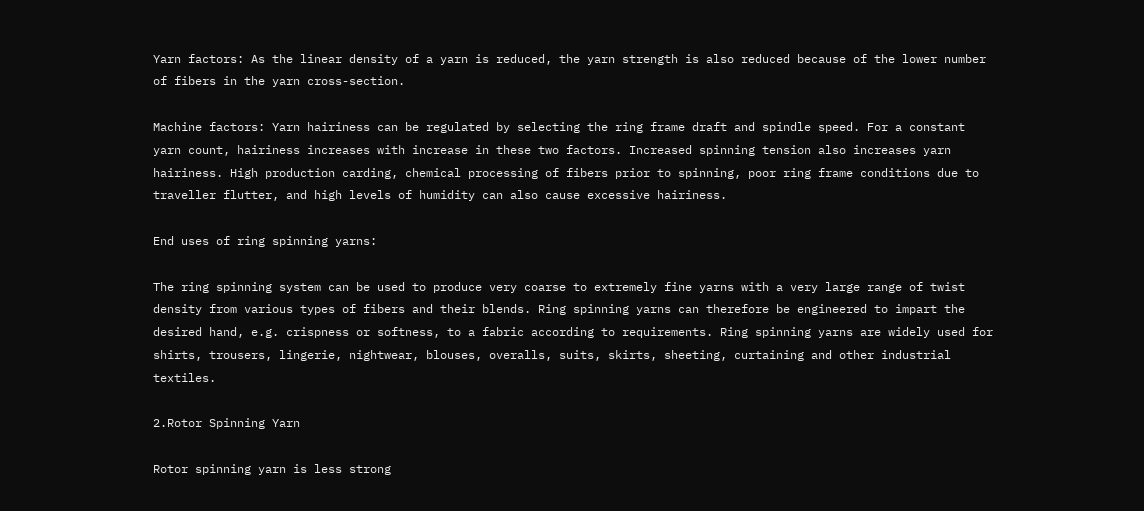Yarn factors: As the linear density of a yarn is reduced, the yarn strength is also reduced because of the lower number of fibers in the yarn cross-section.

Machine factors: Yarn hairiness can be regulated by selecting the ring frame draft and spindle speed. For a constant yarn count, hairiness increases with increase in these two factors. Increased spinning tension also increases yarn hairiness. High production carding, chemical processing of fibers prior to spinning, poor ring frame conditions due to traveller flutter, and high levels of humidity can also cause excessive hairiness.

End uses of ring spinning yarns:

The ring spinning system can be used to produce very coarse to extremely fine yarns with a very large range of twist density from various types of fibers and their blends. Ring spinning yarns can therefore be engineered to impart the desired hand, e.g. crispness or softness, to a fabric according to requirements. Ring spinning yarns are widely used for shirts, trousers, lingerie, nightwear, blouses, overalls, suits, skirts, sheeting, curtaining and other industrial textiles.

2.Rotor Spinning Yarn

Rotor spinning yarn is less strong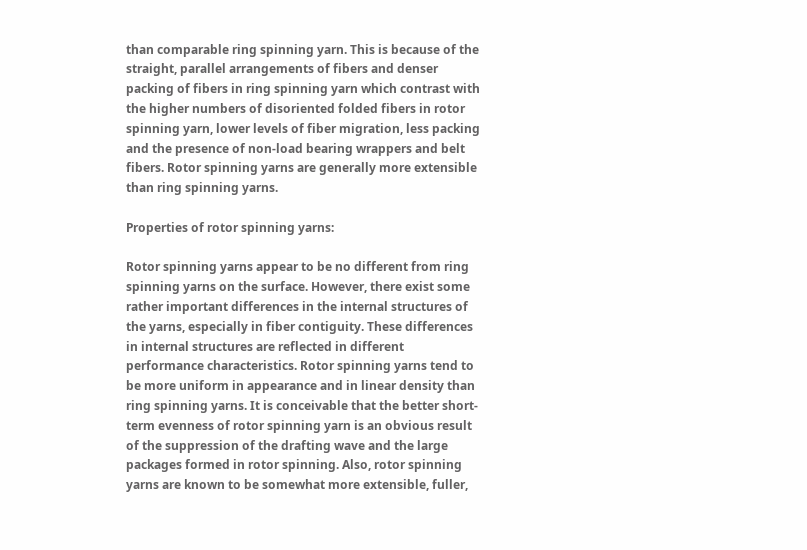than comparable ring spinning yarn. This is because of the straight, parallel arrangements of fibers and denser packing of fibers in ring spinning yarn which contrast with the higher numbers of disoriented folded fibers in rotor spinning yarn, lower levels of fiber migration, less packing and the presence of non-load bearing wrappers and belt fibers. Rotor spinning yarns are generally more extensible than ring spinning yarns.

Properties of rotor spinning yarns:

Rotor spinning yarns appear to be no different from ring spinning yarns on the surface. However, there exist some rather important differences in the internal structures of the yarns, especially in fiber contiguity. These differences in internal structures are reflected in different performance characteristics. Rotor spinning yarns tend to be more uniform in appearance and in linear density than ring spinning yarns. It is conceivable that the better short-term evenness of rotor spinning yarn is an obvious result of the suppression of the drafting wave and the large packages formed in rotor spinning. Also, rotor spinning yarns are known to be somewhat more extensible, fuller,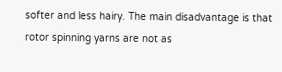softer and less hairy. The main disadvantage is that rotor spinning yarns are not as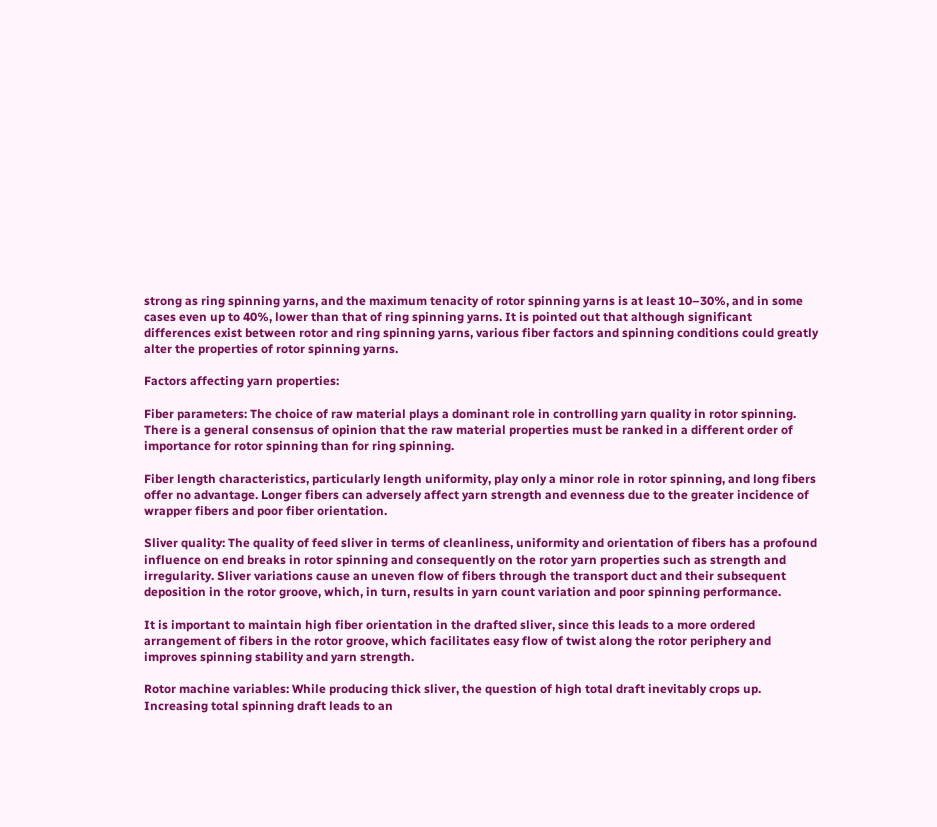strong as ring spinning yarns, and the maximum tenacity of rotor spinning yarns is at least 10–30%, and in some cases even up to 40%, lower than that of ring spinning yarns. It is pointed out that although significant differences exist between rotor and ring spinning yarns, various fiber factors and spinning conditions could greatly alter the properties of rotor spinning yarns.

Factors affecting yarn properties:

Fiber parameters: The choice of raw material plays a dominant role in controlling yarn quality in rotor spinning. There is a general consensus of opinion that the raw material properties must be ranked in a different order of importance for rotor spinning than for ring spinning.

Fiber length characteristics, particularly length uniformity, play only a minor role in rotor spinning, and long fibers offer no advantage. Longer fibers can adversely affect yarn strength and evenness due to the greater incidence of wrapper fibers and poor fiber orientation.

Sliver quality: The quality of feed sliver in terms of cleanliness, uniformity and orientation of fibers has a profound influence on end breaks in rotor spinning and consequently on the rotor yarn properties such as strength and irregularity. Sliver variations cause an uneven flow of fibers through the transport duct and their subsequent deposition in the rotor groove, which, in turn, results in yarn count variation and poor spinning performance.

It is important to maintain high fiber orientation in the drafted sliver, since this leads to a more ordered arrangement of fibers in the rotor groove, which facilitates easy flow of twist along the rotor periphery and improves spinning stability and yarn strength.

Rotor machine variables: While producing thick sliver, the question of high total draft inevitably crops up. Increasing total spinning draft leads to an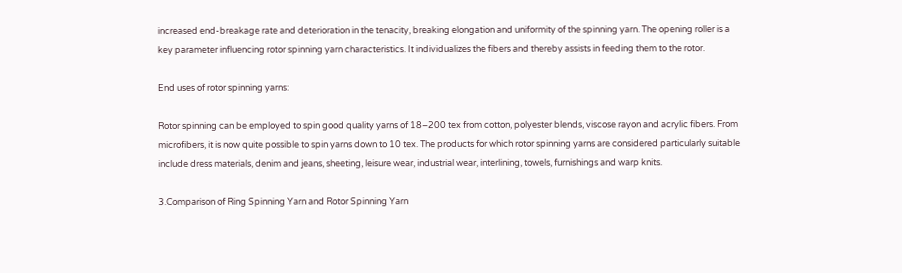increased end-breakage rate and deterioration in the tenacity, breaking elongation and uniformity of the spinning yarn. The opening roller is a key parameter influencing rotor spinning yarn characteristics. It individualizes the fibers and thereby assists in feeding them to the rotor.

End uses of rotor spinning yarns:

Rotor spinning can be employed to spin good quality yarns of 18–200 tex from cotton, polyester blends, viscose rayon and acrylic fibers. From microfibers, it is now quite possible to spin yarns down to 10 tex. The products for which rotor spinning yarns are considered particularly suitable include dress materials, denim and jeans, sheeting, leisure wear, industrial wear, interlining, towels, furnishings and warp knits.

3.Comparison of Ring Spinning Yarn and Rotor Spinning Yarn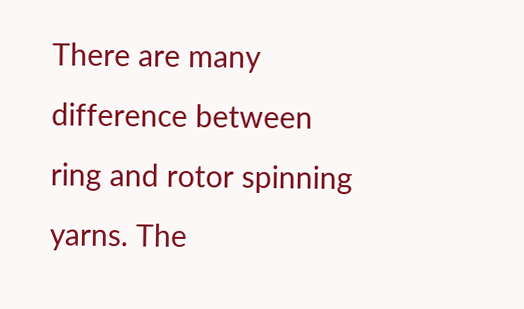There are many difference between ring and rotor spinning yarns. The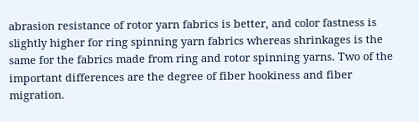abrasion resistance of rotor yarn fabrics is better, and color fastness is slightly higher for ring spinning yarn fabrics whereas shrinkages is the same for the fabrics made from ring and rotor spinning yarns. Two of the important differences are the degree of fiber hookiness and fiber migration.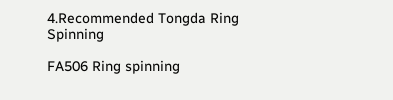4.Recommended Tongda Ring Spinning

FA506 Ring spinning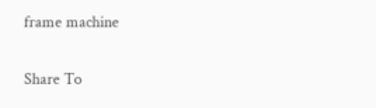frame machine


Share To